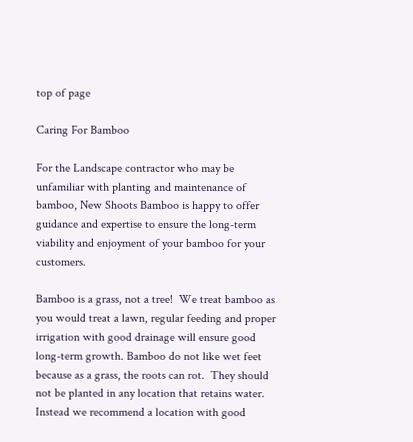top of page

Caring For Bamboo

For the Landscape contractor who may be unfamiliar with planting and maintenance of bamboo, New Shoots Bamboo is happy to offer guidance and expertise to ensure the long-term viability and enjoyment of your bamboo for your customers.

Bamboo is a grass, not a tree!  We treat bamboo as you would treat a lawn, regular feeding and proper irrigation with good drainage will ensure good long-term growth. Bamboo do not like wet feet because as a grass, the roots can rot.  They should not be planted in any location that retains water.  Instead we recommend a location with good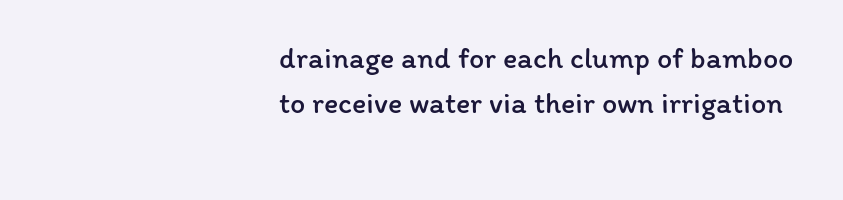drainage and for each clump of bamboo to receive water via their own irrigation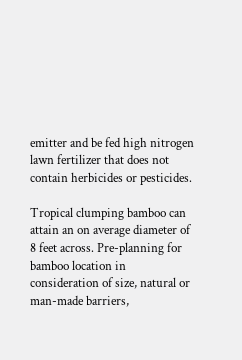emitter and be fed high nitrogen lawn fertilizer that does not contain herbicides or pesticides.

Tropical clumping bamboo can attain an on average diameter of 8 feet across. Pre-planning for bamboo location in consideration of size, natural or man-made barriers,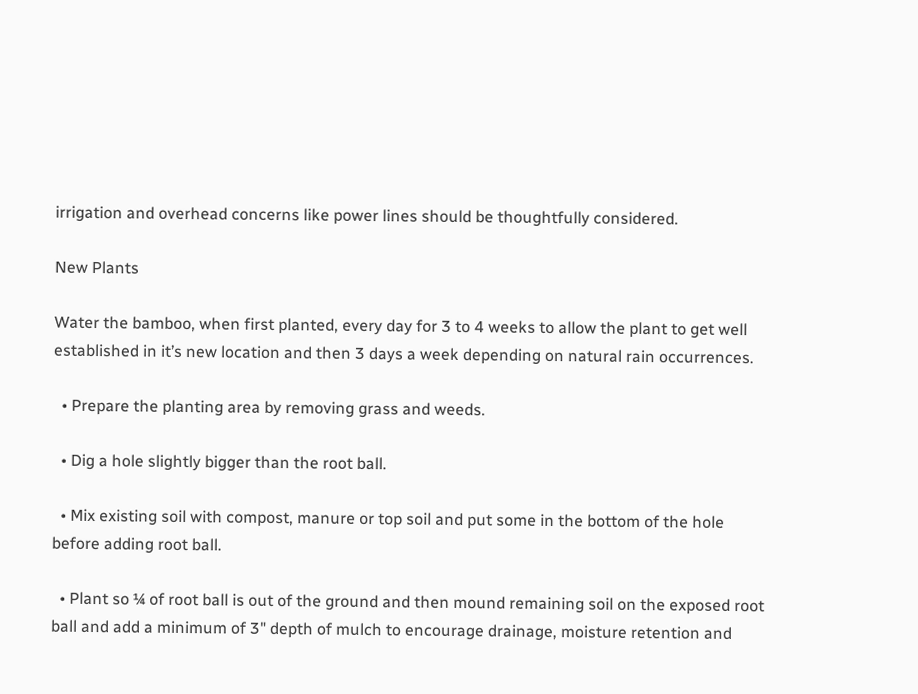irrigation and overhead concerns like power lines should be thoughtfully considered.

New Plants

Water the bamboo, when first planted, every day for 3 to 4 weeks to allow the plant to get well established in it’s new location and then 3 days a week depending on natural rain occurrences.

  • Prepare the planting area by removing grass and weeds.

  • Dig a hole slightly bigger than the root ball.

  • Mix existing soil with compost, manure or top soil and put some in the bottom of the hole before adding root ball.

  • Plant so ¼ of root ball is out of the ground and then mound remaining soil on the exposed root ball and add a minimum of 3" depth of mulch to encourage drainage, moisture retention and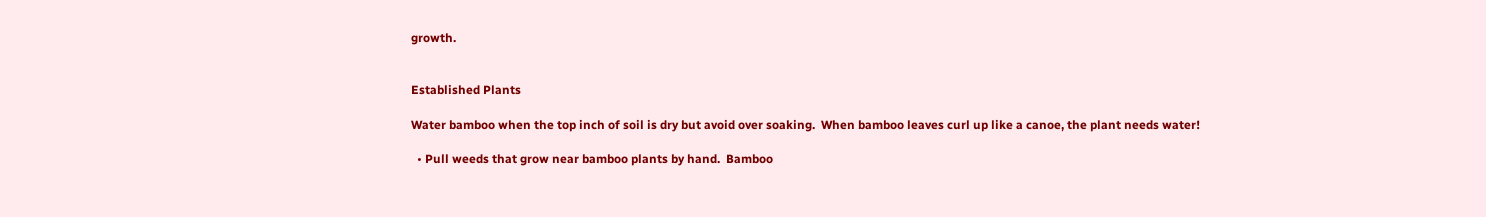growth.


Established Plants

Water bamboo when the top inch of soil is dry but avoid over soaking.  When bamboo leaves curl up like a canoe, the plant needs water!

  • Pull weeds that grow near bamboo plants by hand.  Bamboo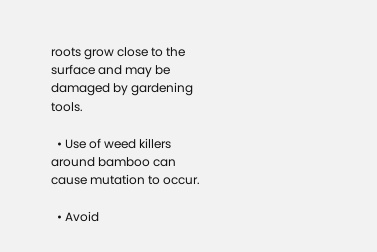roots grow close to the surface and may be damaged by gardening tools.

  • Use of weed killers around bamboo can cause mutation to occur.

  • Avoid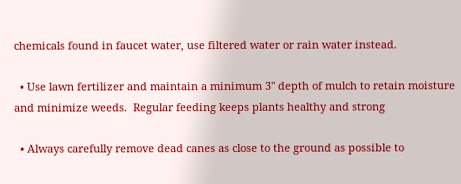chemicals found in faucet water, use filtered water or rain water instead.

  • Use lawn fertilizer and maintain a minimum 3" depth of mulch to retain moisture and minimize weeds.  Regular feeding keeps plants healthy and strong

  • Always carefully remove dead canes as close to the ground as possible to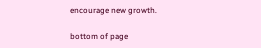encourage new growth.

bottom of page